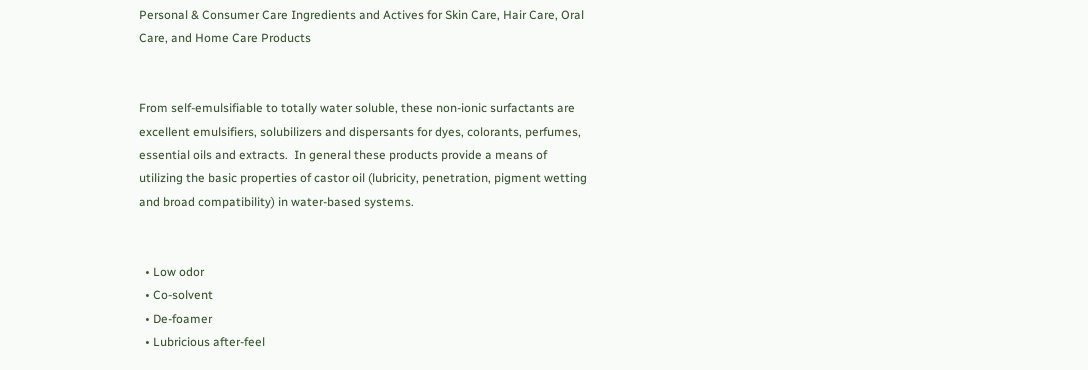Personal & Consumer Care Ingredients and Actives for Skin Care, Hair Care, Oral Care, and Home Care Products


From self-emulsifiable to totally water soluble, these non-ionic surfactants are excellent emulsifiers, solubilizers and dispersants for dyes, colorants, perfumes, essential oils and extracts.  In general these products provide a means of utilizing the basic properties of castor oil (lubricity, penetration, pigment wetting and broad compatibility) in water-based systems.


  • Low odor
  • Co-solvent
  • De-foamer
  • Lubricious after-feel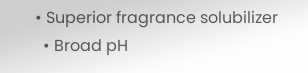• Superior fragrance solubilizer
  • Broad pH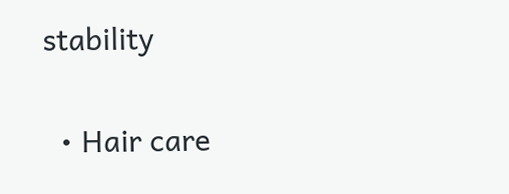stability


  • Hair care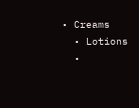• Creams
  • Lotions
  •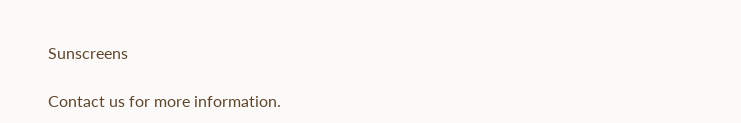Sunscreens

Contact us for more information.